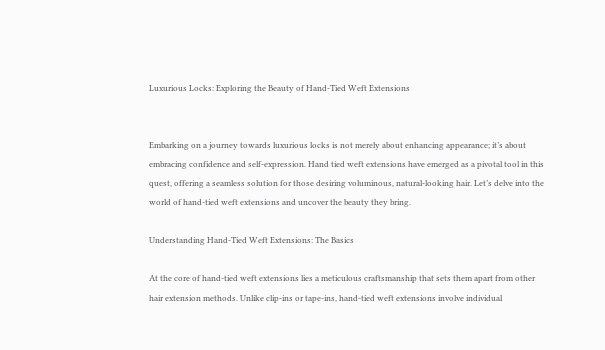Luxurious Locks: Exploring the Beauty of Hand-Tied Weft Extensions


Embarking on a journey towards luxurious locks is not merely about enhancing appearance; it’s about embracing confidence and self-expression. Hand tied weft extensions have emerged as a pivotal tool in this quest, offering a seamless solution for those desiring voluminous, natural-looking hair. Let’s delve into the world of hand-tied weft extensions and uncover the beauty they bring.

Understanding Hand-Tied Weft Extensions: The Basics

At the core of hand-tied weft extensions lies a meticulous craftsmanship that sets them apart from other hair extension methods. Unlike clip-ins or tape-ins, hand-tied weft extensions involve individual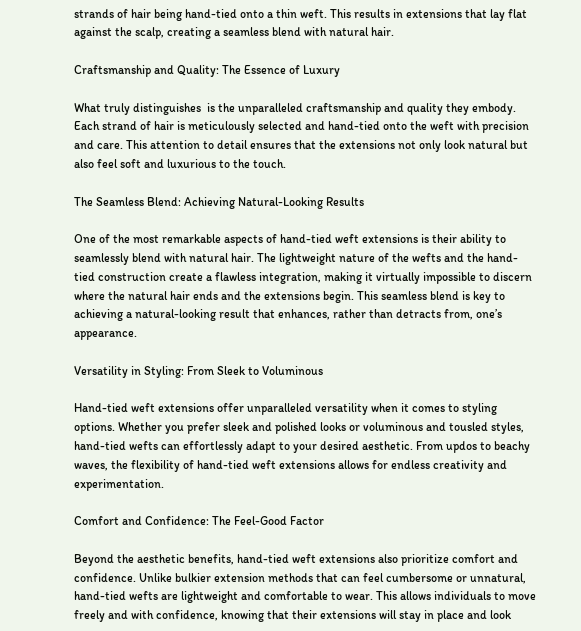strands of hair being hand-tied onto a thin weft. This results in extensions that lay flat against the scalp, creating a seamless blend with natural hair.

Craftsmanship and Quality: The Essence of Luxury

What truly distinguishes  is the unparalleled craftsmanship and quality they embody. Each strand of hair is meticulously selected and hand-tied onto the weft with precision and care. This attention to detail ensures that the extensions not only look natural but also feel soft and luxurious to the touch.

The Seamless Blend: Achieving Natural-Looking Results

One of the most remarkable aspects of hand-tied weft extensions is their ability to seamlessly blend with natural hair. The lightweight nature of the wefts and the hand-tied construction create a flawless integration, making it virtually impossible to discern where the natural hair ends and the extensions begin. This seamless blend is key to achieving a natural-looking result that enhances, rather than detracts from, one’s appearance.

Versatility in Styling: From Sleek to Voluminous

Hand-tied weft extensions offer unparalleled versatility when it comes to styling options. Whether you prefer sleek and polished looks or voluminous and tousled styles, hand-tied wefts can effortlessly adapt to your desired aesthetic. From updos to beachy waves, the flexibility of hand-tied weft extensions allows for endless creativity and experimentation.

Comfort and Confidence: The Feel-Good Factor

Beyond the aesthetic benefits, hand-tied weft extensions also prioritize comfort and confidence. Unlike bulkier extension methods that can feel cumbersome or unnatural, hand-tied wefts are lightweight and comfortable to wear. This allows individuals to move freely and with confidence, knowing that their extensions will stay in place and look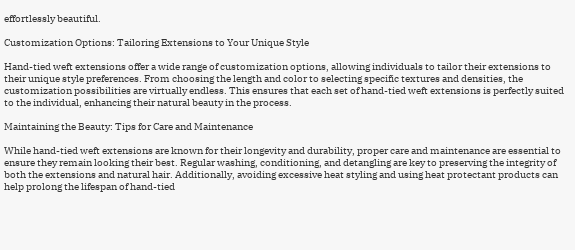effortlessly beautiful.

Customization Options: Tailoring Extensions to Your Unique Style

Hand-tied weft extensions offer a wide range of customization options, allowing individuals to tailor their extensions to their unique style preferences. From choosing the length and color to selecting specific textures and densities, the customization possibilities are virtually endless. This ensures that each set of hand-tied weft extensions is perfectly suited to the individual, enhancing their natural beauty in the process.

Maintaining the Beauty: Tips for Care and Maintenance

While hand-tied weft extensions are known for their longevity and durability, proper care and maintenance are essential to ensure they remain looking their best. Regular washing, conditioning, and detangling are key to preserving the integrity of both the extensions and natural hair. Additionally, avoiding excessive heat styling and using heat protectant products can help prolong the lifespan of hand-tied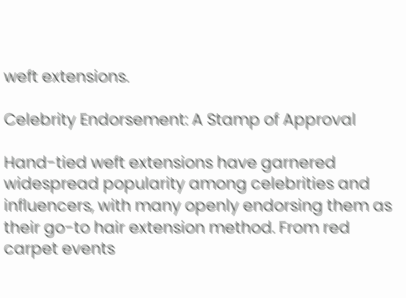weft extensions.

Celebrity Endorsement: A Stamp of Approval

Hand-tied weft extensions have garnered widespread popularity among celebrities and influencers, with many openly endorsing them as their go-to hair extension method. From red carpet events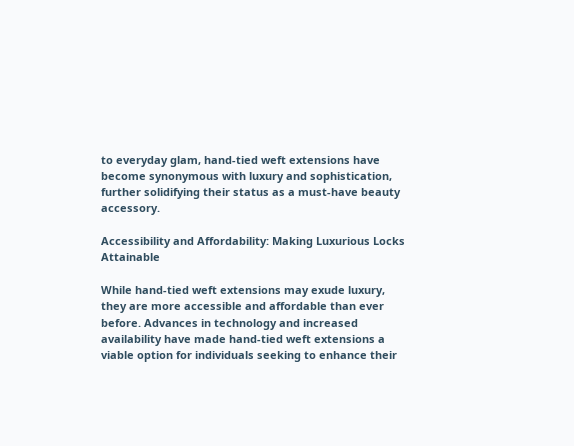to everyday glam, hand-tied weft extensions have become synonymous with luxury and sophistication, further solidifying their status as a must-have beauty accessory.

Accessibility and Affordability: Making Luxurious Locks Attainable

While hand-tied weft extensions may exude luxury, they are more accessible and affordable than ever before. Advances in technology and increased availability have made hand-tied weft extensions a viable option for individuals seeking to enhance their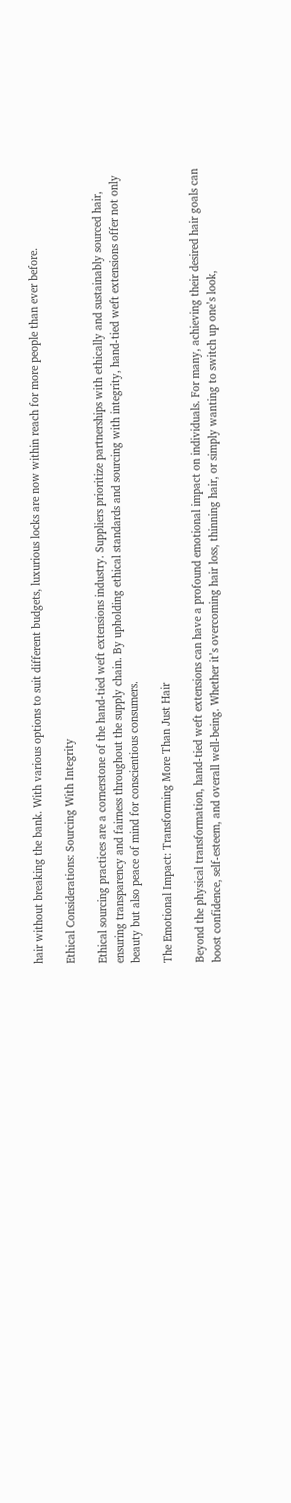hair without breaking the bank. With various options to suit different budgets, luxurious locks are now within reach for more people than ever before.

Ethical Considerations: Sourcing With Integrity

Ethical sourcing practices are a cornerstone of the hand-tied weft extensions industry. Suppliers prioritize partnerships with ethically and sustainably sourced hair, ensuring transparency and fairness throughout the supply chain. By upholding ethical standards and sourcing with integrity, hand-tied weft extensions offer not only beauty but also peace of mind for conscientious consumers.

The Emotional Impact: Transforming More Than Just Hair

Beyond the physical transformation, hand-tied weft extensions can have a profound emotional impact on individuals. For many, achieving their desired hair goals can boost confidence, self-esteem, and overall well-being. Whether it’s overcoming hair loss, thinning hair, or simply wanting to switch up one’s look,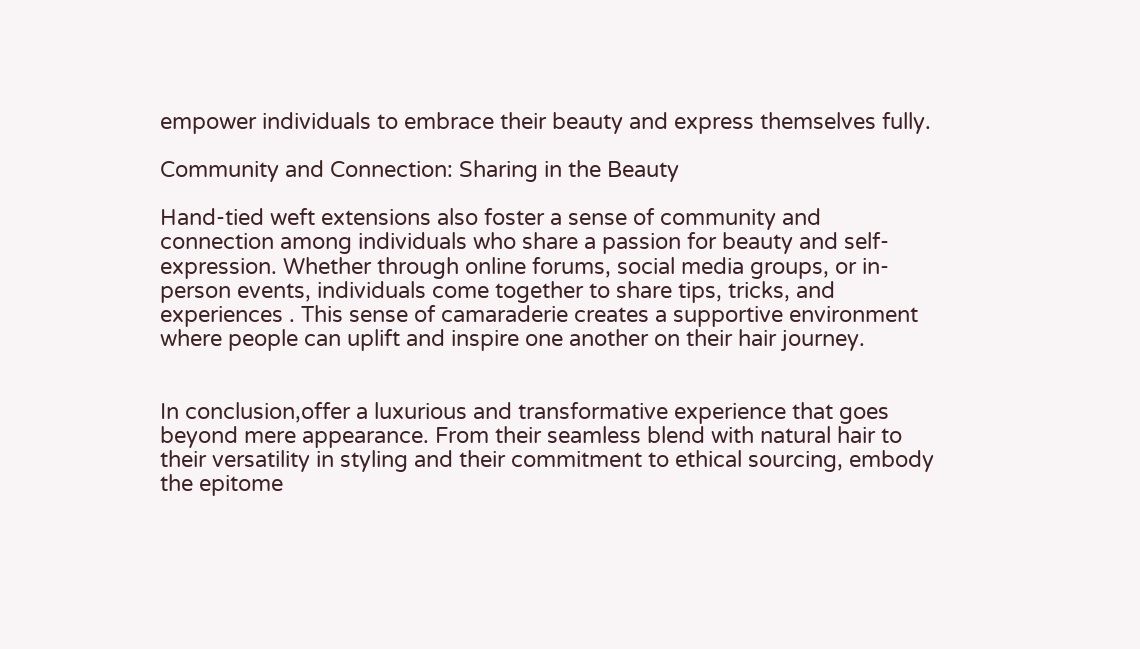empower individuals to embrace their beauty and express themselves fully.

Community and Connection: Sharing in the Beauty

Hand-tied weft extensions also foster a sense of community and connection among individuals who share a passion for beauty and self-expression. Whether through online forums, social media groups, or in-person events, individuals come together to share tips, tricks, and experiences . This sense of camaraderie creates a supportive environment where people can uplift and inspire one another on their hair journey.


In conclusion,offer a luxurious and transformative experience that goes beyond mere appearance. From their seamless blend with natural hair to their versatility in styling and their commitment to ethical sourcing, embody the epitome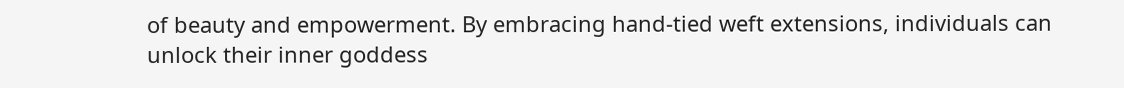of beauty and empowerment. By embracing hand-tied weft extensions, individuals can unlock their inner goddess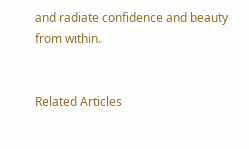and radiate confidence and beauty from within.


Related Articles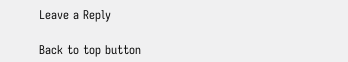Leave a Reply

Back to top button